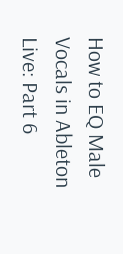How to EQ Male Vocals in Ableton Live: Part 6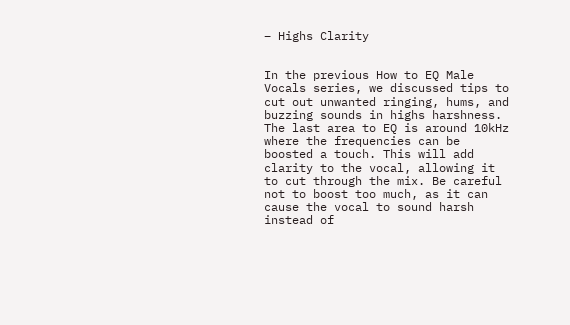– Highs Clarity


In the previous How to EQ Male Vocals series, we discussed tips to cut out unwanted ringing, hums, and buzzing sounds in highs harshness. The last area to EQ is around 10kHz where the frequencies can be boosted a touch. This will add clarity to the vocal, allowing it to cut through the mix. Be careful not to boost too much, as it can cause the vocal to sound harsh instead of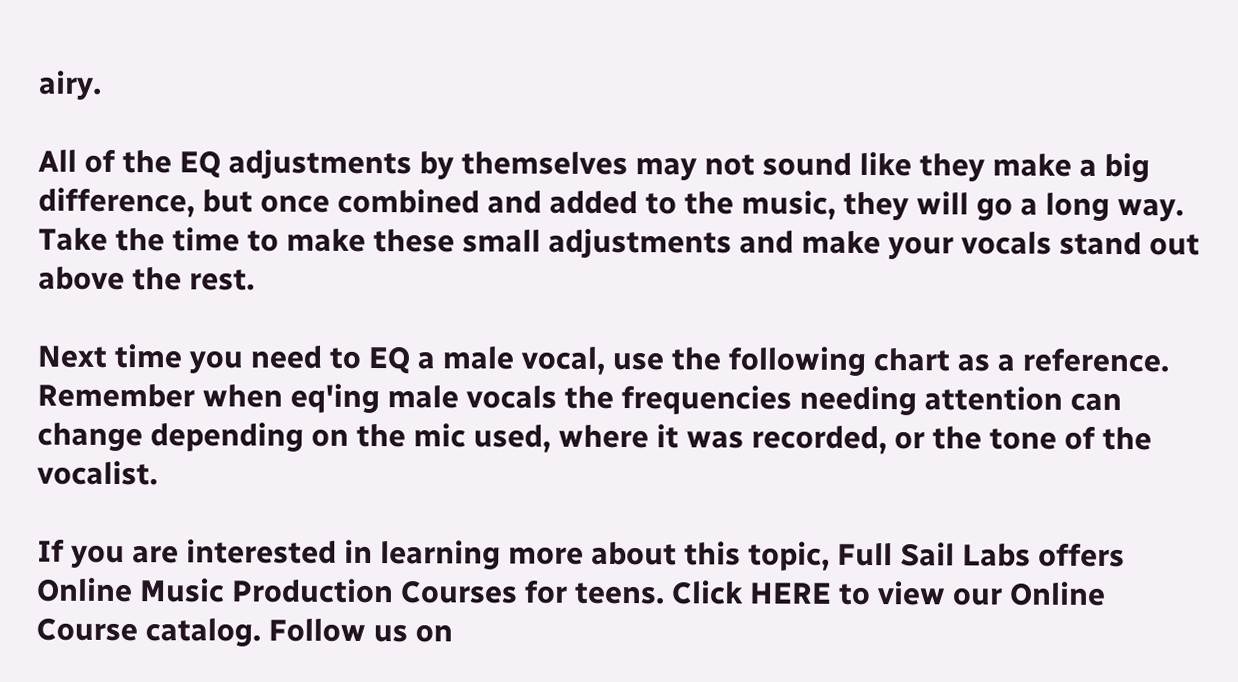airy.

All of the EQ adjustments by themselves may not sound like they make a big difference, but once combined and added to the music, they will go a long way. Take the time to make these small adjustments and make your vocals stand out above the rest.

Next time you need to EQ a male vocal, use the following chart as a reference. Remember when eq'ing male vocals the frequencies needing attention can change depending on the mic used, where it was recorded, or the tone of the vocalist.

If you are interested in learning more about this topic, Full Sail Labs offers Online Music Production Courses for teens. Click HERE to view our Online Course catalog. Follow us on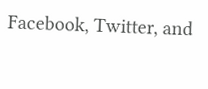Facebook, Twitter, and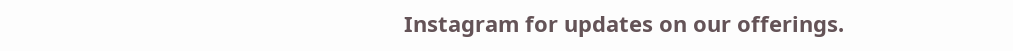Instagram for updates on our offerings.